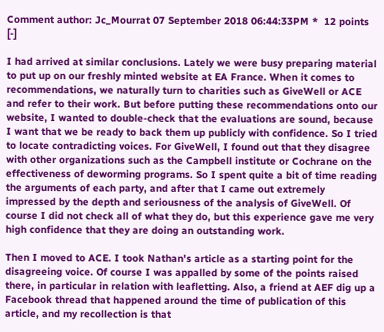Comment author: Jc_Mourrat 07 September 2018 06:44:33PM *  12 points [-]

I had arrived at similar conclusions. Lately we were busy preparing material to put up on our freshly minted website at EA France. When it comes to recommendations, we naturally turn to charities such as GiveWell or ACE and refer to their work. But before putting these recommendations onto our website, I wanted to double-check that the evaluations are sound, because I want that we be ready to back them up publicly with confidence. So I tried to locate contradicting voices. For GiveWell, I found out that they disagree with other organizations such as the Campbell institute or Cochrane on the effectiveness of deworming programs. So I spent quite a bit of time reading the arguments of each party, and after that I came out extremely impressed by the depth and seriousness of the analysis of GiveWell. Of course I did not check all of what they do, but this experience gave me very high confidence that they are doing an outstanding work.

Then I moved to ACE. I took Nathan's article as a starting point for the disagreeing voice. Of course I was appalled by some of the points raised there, in particular in relation with leafletting. Also, a friend at AEF dig up a Facebook thread that happened around the time of publication of this article, and my recollection is that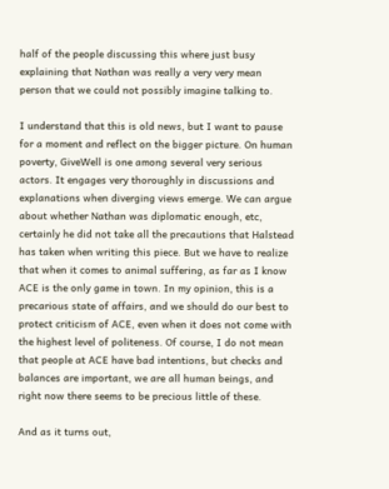half of the people discussing this where just busy explaining that Nathan was really a very very mean person that we could not possibly imagine talking to.

I understand that this is old news, but I want to pause for a moment and reflect on the bigger picture. On human poverty, GiveWell is one among several very serious actors. It engages very thoroughly in discussions and explanations when diverging views emerge. We can argue about whether Nathan was diplomatic enough, etc, certainly he did not take all the precautions that Halstead has taken when writing this piece. But we have to realize that when it comes to animal suffering, as far as I know ACE is the only game in town. In my opinion, this is a precarious state of affairs, and we should do our best to protect criticism of ACE, even when it does not come with the highest level of politeness. Of course, I do not mean that people at ACE have bad intentions, but checks and balances are important, we are all human beings, and right now there seems to be precious little of these.

And as it turns out,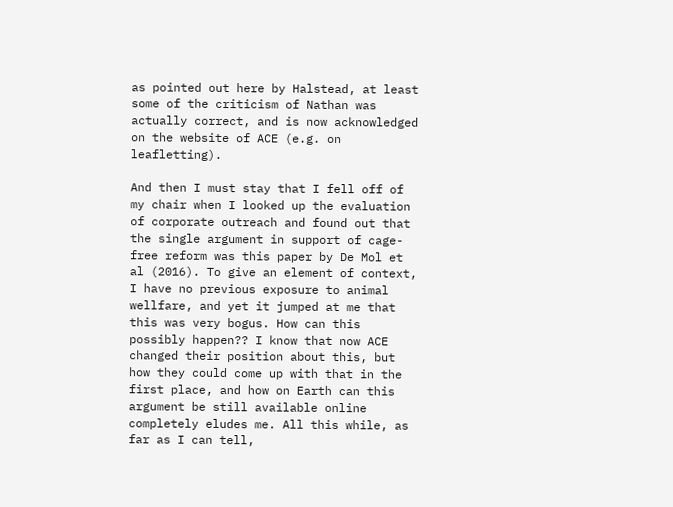as pointed out here by Halstead, at least some of the criticism of Nathan was actually correct, and is now acknowledged on the website of ACE (e.g. on leafletting).

And then I must stay that I fell off of my chair when I looked up the evaluation of corporate outreach and found out that the single argument in support of cage-free reform was this paper by De Mol et al (2016). To give an element of context, I have no previous exposure to animal wellfare, and yet it jumped at me that this was very bogus. How can this possibly happen?? I know that now ACE changed their position about this, but how they could come up with that in the first place, and how on Earth can this argument be still available online completely eludes me. All this while, as far as I can tell,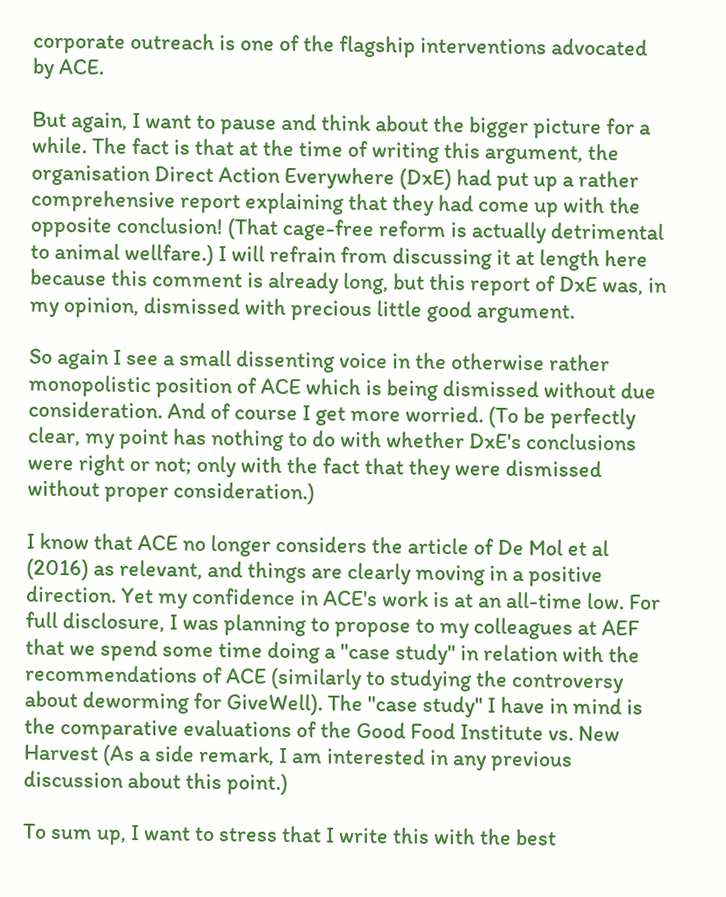corporate outreach is one of the flagship interventions advocated by ACE.

But again, I want to pause and think about the bigger picture for a while. The fact is that at the time of writing this argument, the organisation Direct Action Everywhere (DxE) had put up a rather comprehensive report explaining that they had come up with the opposite conclusion! (That cage-free reform is actually detrimental to animal wellfare.) I will refrain from discussing it at length here because this comment is already long, but this report of DxE was, in my opinion, dismissed with precious little good argument.

So again I see a small dissenting voice in the otherwise rather monopolistic position of ACE which is being dismissed without due consideration. And of course I get more worried. (To be perfectly clear, my point has nothing to do with whether DxE's conclusions were right or not; only with the fact that they were dismissed without proper consideration.)

I know that ACE no longer considers the article of De Mol et al (2016) as relevant, and things are clearly moving in a positive direction. Yet my confidence in ACE's work is at an all-time low. For full disclosure, I was planning to propose to my colleagues at AEF that we spend some time doing a "case study" in relation with the recommendations of ACE (similarly to studying the controversy about deworming for GiveWell). The "case study" I have in mind is the comparative evaluations of the Good Food Institute vs. New Harvest (As a side remark, I am interested in any previous discussion about this point.)

To sum up, I want to stress that I write this with the best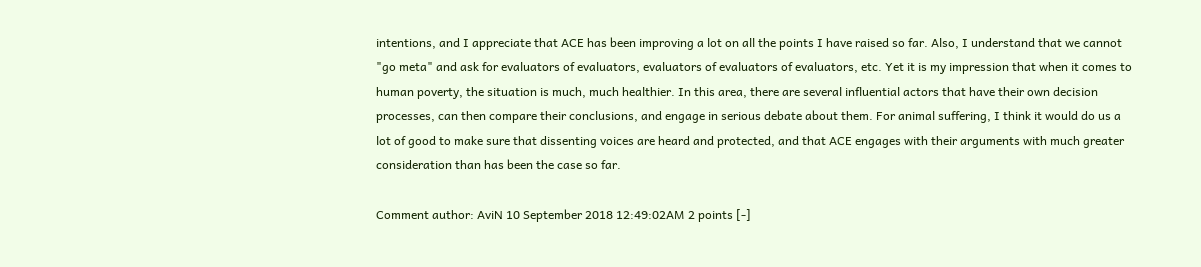intentions, and I appreciate that ACE has been improving a lot on all the points I have raised so far. Also, I understand that we cannot "go meta" and ask for evaluators of evaluators, evaluators of evaluators of evaluators, etc. Yet it is my impression that when it comes to human poverty, the situation is much, much healthier. In this area, there are several influential actors that have their own decision processes, can then compare their conclusions, and engage in serious debate about them. For animal suffering, I think it would do us a lot of good to make sure that dissenting voices are heard and protected, and that ACE engages with their arguments with much greater consideration than has been the case so far.

Comment author: AviN 10 September 2018 12:49:02AM 2 points [-]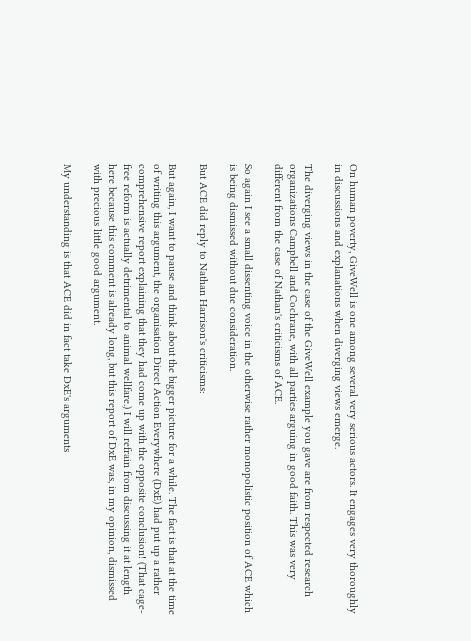On human poverty, GiveWell is one among several very serious actors. It engages very thoroughly in discussions and explanations when diverging views emerge.

The diverging views in the case of the GiveWell example you gave are from respected research organizations Campbell and Cochrane, with all parties arguing in good faith. This was very different from the case of Nathan's criticisms of ACE.

So again I see a small dissenting voice in the otherwise rather monopolistic position of ACE which is being dismissed without due consideration.

But ACE did reply to Nathan Harrison's criticisms:

But again, I want to pause and think about the bigger picture for a while. The fact is that at the time of writing this argument, the organisation Direct Action Everywhere (DxE) had put up a rather comprehensive report explaining that they had come up with the opposite conclusion! (That cage-free reform is actually detrimental to animal wellfare.) I will refrain from discussing it at length here because this comment is already long, but this report of DxE was, in my opinion, dismissed with precious little good argument.

My understanding is that ACE did in fact take DxE's arguments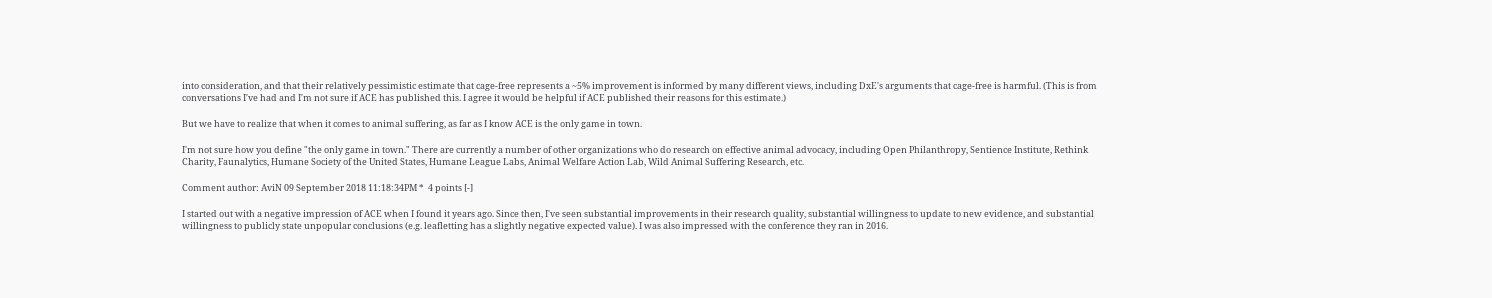into consideration, and that their relatively pessimistic estimate that cage-free represents a ~5% improvement is informed by many different views, including DxE's arguments that cage-free is harmful. (This is from conversations I've had and I'm not sure if ACE has published this. I agree it would be helpful if ACE published their reasons for this estimate.)

But we have to realize that when it comes to animal suffering, as far as I know ACE is the only game in town.

I'm not sure how you define "the only game in town." There are currently a number of other organizations who do research on effective animal advocacy, including Open Philanthropy, Sentience Institute, Rethink Charity, Faunalytics, Humane Society of the United States, Humane League Labs, Animal Welfare Action Lab, Wild Animal Suffering Research, etc.

Comment author: AviN 09 September 2018 11:18:34PM *  4 points [-]

I started out with a negative impression of ACE when I found it years ago. Since then, I've seen substantial improvements in their research quality, substantial willingness to update to new evidence, and substantial willingness to publicly state unpopular conclusions (e.g. leafletting has a slightly negative expected value). I was also impressed with the conference they ran in 2016.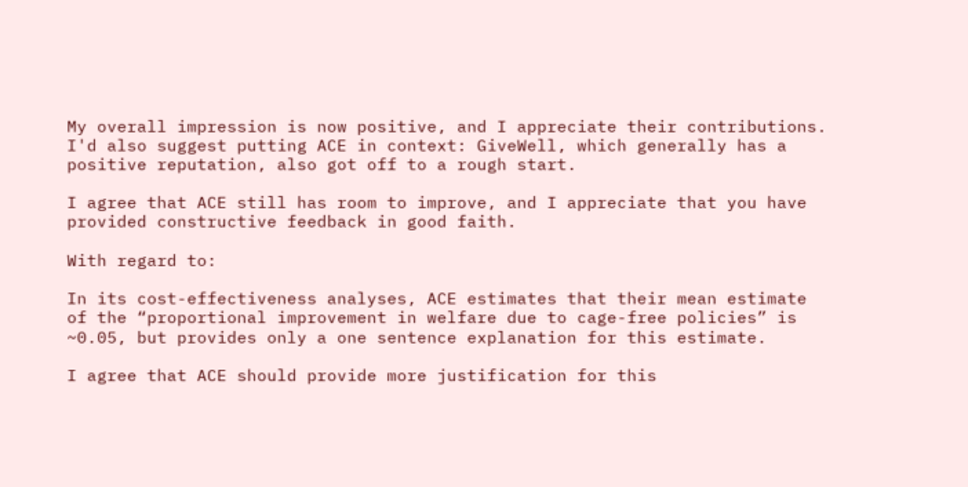My overall impression is now positive, and I appreciate their contributions. I'd also suggest putting ACE in context: GiveWell, which generally has a positive reputation, also got off to a rough start.

I agree that ACE still has room to improve, and I appreciate that you have provided constructive feedback in good faith.

With regard to:

In its cost-effectiveness analyses, ACE estimates that their mean estimate of the “proportional improvement in welfare due to cage-free policies” is ~0.05, but provides only a one sentence explanation for this estimate.

I agree that ACE should provide more justification for this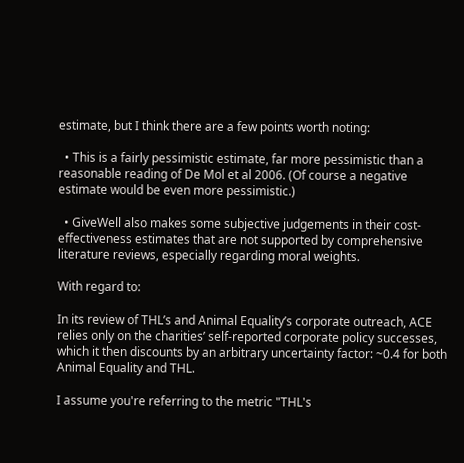estimate, but I think there are a few points worth noting:

  • This is a fairly pessimistic estimate, far more pessimistic than a reasonable reading of De Mol et al 2006. (Of course a negative estimate would be even more pessimistic.)

  • GiveWell also makes some subjective judgements in their cost-effectiveness estimates that are not supported by comprehensive literature reviews, especially regarding moral weights.

With regard to:

In its review of THL’s and Animal Equality’s corporate outreach, ACE relies only on the charities’ self-reported corporate policy successes, which it then discounts by an arbitrary uncertainty factor: ~0.4 for both Animal Equality and THL.

I assume you're referring to the metric "THL's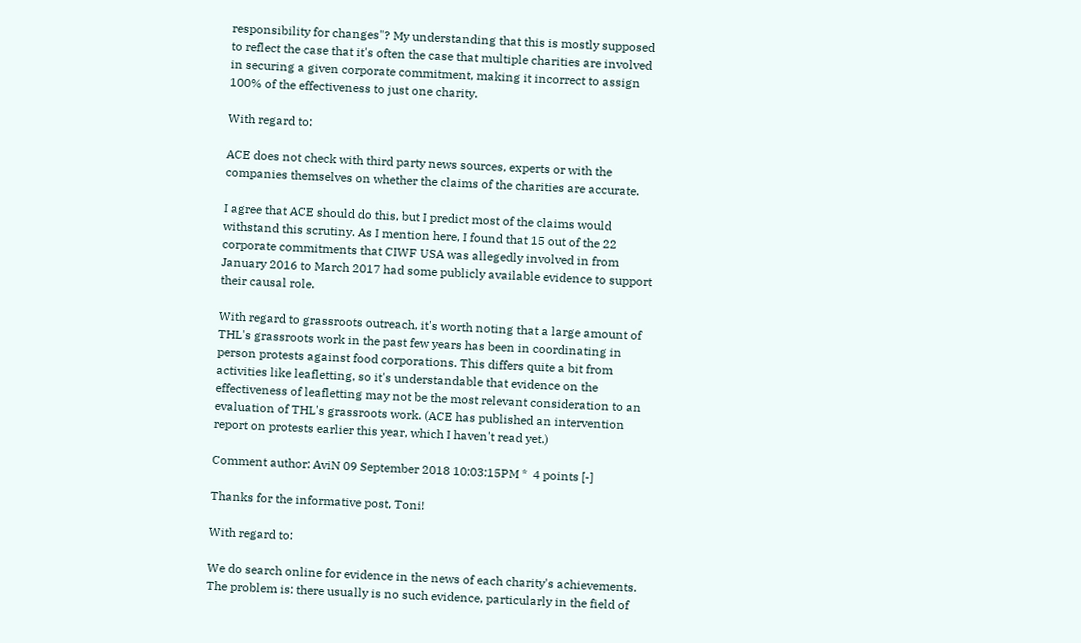responsibility for changes"? My understanding that this is mostly supposed to reflect the case that it's often the case that multiple charities are involved in securing a given corporate commitment, making it incorrect to assign 100% of the effectiveness to just one charity.

With regard to:

ACE does not check with third party news sources, experts or with the companies themselves on whether the claims of the charities are accurate.

I agree that ACE should do this, but I predict most of the claims would withstand this scrutiny. As I mention here, I found that 15 out of the 22 corporate commitments that CIWF USA was allegedly involved in from January 2016 to March 2017 had some publicly available evidence to support their causal role.

With regard to grassroots outreach, it's worth noting that a large amount of THL's grassroots work in the past few years has been in coordinating in person protests against food corporations. This differs quite a bit from activities like leafletting, so it's understandable that evidence on the effectiveness of leafletting may not be the most relevant consideration to an evaluation of THL's grassroots work. (ACE has published an intervention report on protests earlier this year, which I haven't read yet.)

Comment author: AviN 09 September 2018 10:03:15PM *  4 points [-]

Thanks for the informative post, Toni!

With regard to:

We do search online for evidence in the news of each charity's achievements. The problem is: there usually is no such evidence, particularly in the field of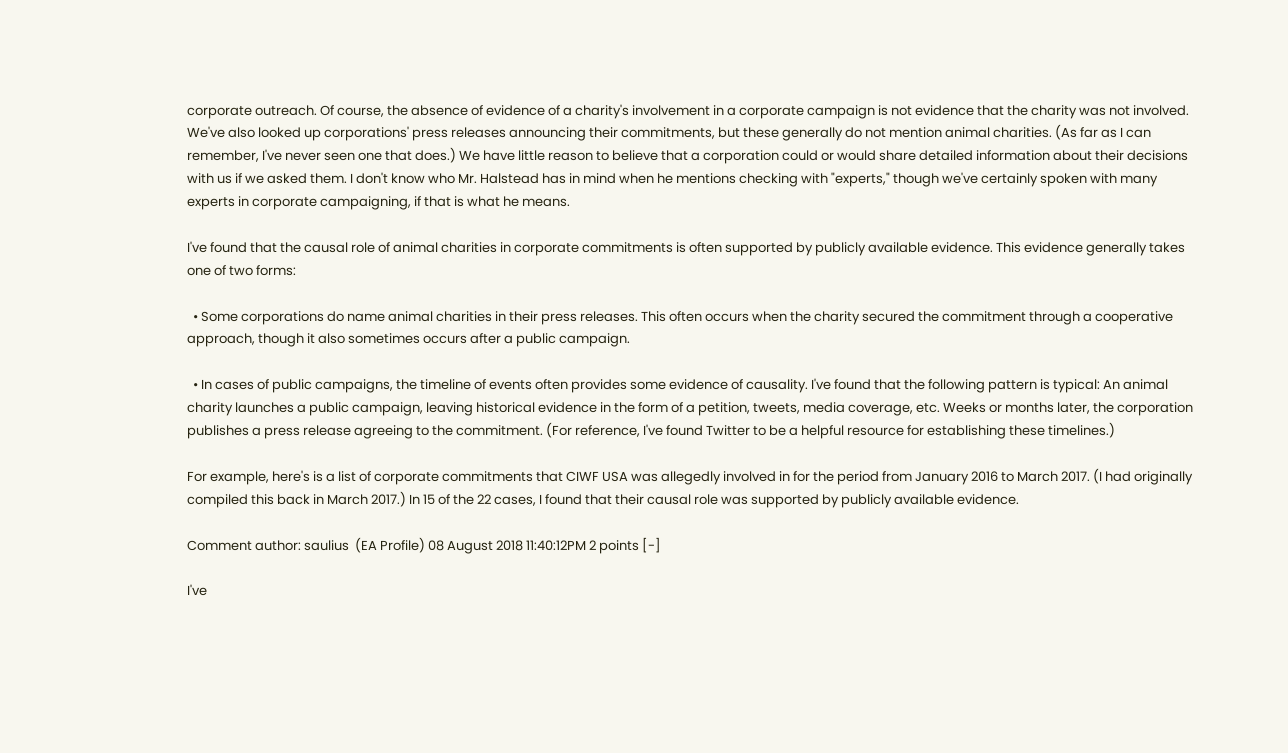corporate outreach. Of course, the absence of evidence of a charity's involvement in a corporate campaign is not evidence that the charity was not involved. We've also looked up corporations' press releases announcing their commitments, but these generally do not mention animal charities. (As far as I can remember, I've never seen one that does.) We have little reason to believe that a corporation could or would share detailed information about their decisions with us if we asked them. I don't know who Mr. Halstead has in mind when he mentions checking with "experts," though we've certainly spoken with many experts in corporate campaigning, if that is what he means.

I've found that the causal role of animal charities in corporate commitments is often supported by publicly available evidence. This evidence generally takes one of two forms:

  • Some corporations do name animal charities in their press releases. This often occurs when the charity secured the commitment through a cooperative approach, though it also sometimes occurs after a public campaign.

  • In cases of public campaigns, the timeline of events often provides some evidence of causality. I've found that the following pattern is typical: An animal charity launches a public campaign, leaving historical evidence in the form of a petition, tweets, media coverage, etc. Weeks or months later, the corporation publishes a press release agreeing to the commitment. (For reference, I've found Twitter to be a helpful resource for establishing these timelines.)

For example, here's is a list of corporate commitments that CIWF USA was allegedly involved in for the period from January 2016 to March 2017. (I had originally compiled this back in March 2017.) In 15 of the 22 cases, I found that their causal role was supported by publicly available evidence.

Comment author: saulius  (EA Profile) 08 August 2018 11:40:12PM 2 points [-]

I've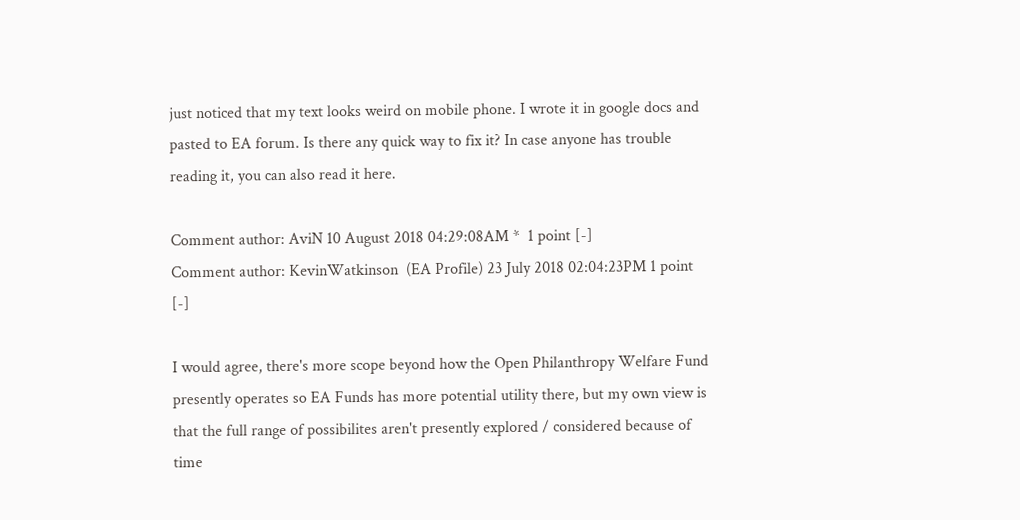just noticed that my text looks weird on mobile phone. I wrote it in google docs and pasted to EA forum. Is there any quick way to fix it? In case anyone has trouble reading it, you can also read it here.

Comment author: AviN 10 August 2018 04:29:08AM *  1 point [-]
Comment author: KevinWatkinson  (EA Profile) 23 July 2018 02:04:23PM 1 point [-]

I would agree, there's more scope beyond how the Open Philanthropy Welfare Fund presently operates so EA Funds has more potential utility there, but my own view is that the full range of possibilites aren't presently explored / considered because of time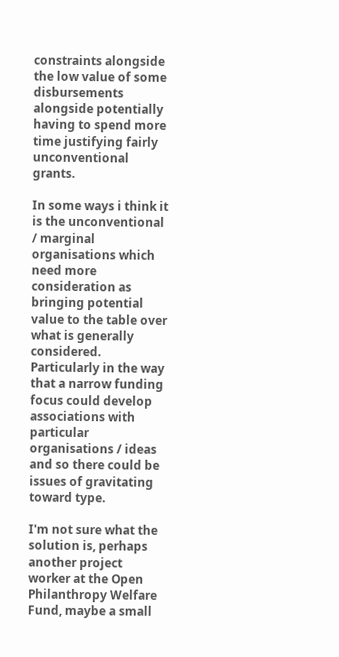constraints alongside the low value of some disbursements alongside potentially having to spend more time justifying fairly unconventional grants.

In some ways i think it is the unconventional / marginal organisations which need more consideration as bringing potential value to the table over what is generally considered. Particularly in the way that a narrow funding focus could develop associations with particular organisations / ideas and so there could be issues of gravitating toward type.

I'm not sure what the solution is, perhaps another project worker at the Open Philanthropy Welfare Fund, maybe a small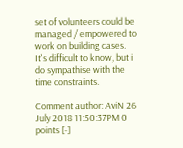set of volunteers could be managed / empowered to work on building cases. It's difficult to know, but i do sympathise with the time constraints.

Comment author: AviN 26 July 2018 11:50:37PM 0 points [-]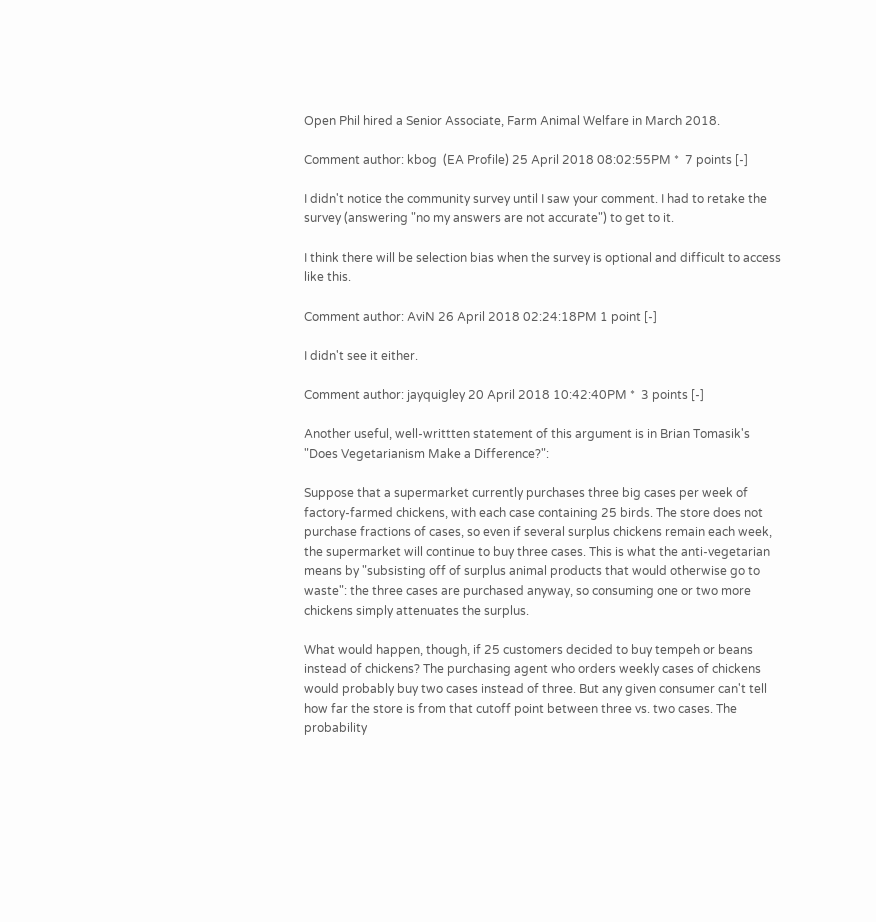Open Phil hired a Senior Associate, Farm Animal Welfare in March 2018.

Comment author: kbog  (EA Profile) 25 April 2018 08:02:55PM *  7 points [-]

I didn't notice the community survey until I saw your comment. I had to retake the survey (answering "no my answers are not accurate") to get to it.

I think there will be selection bias when the survey is optional and difficult to access like this.

Comment author: AviN 26 April 2018 02:24:18PM 1 point [-]

I didn't see it either.

Comment author: jayquigley 20 April 2018 10:42:40PM *  3 points [-]

Another useful, well-writtten statement of this argument is in Brian Tomasik's "Does Vegetarianism Make a Difference?":

Suppose that a supermarket currently purchases three big cases per week of factory-farmed chickens, with each case containing 25 birds. The store does not purchase fractions of cases, so even if several surplus chickens remain each week, the supermarket will continue to buy three cases. This is what the anti-vegetarian means by "subsisting off of surplus animal products that would otherwise go to waste": the three cases are purchased anyway, so consuming one or two more chickens simply attenuates the surplus.

What would happen, though, if 25 customers decided to buy tempeh or beans instead of chickens? The purchasing agent who orders weekly cases of chickens would probably buy two cases instead of three. But any given consumer can't tell how far the store is from that cutoff point between three vs. two cases. The probability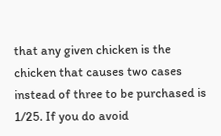that any given chicken is the chicken that causes two cases instead of three to be purchased is 1/25. If you do avoid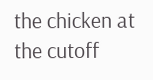the chicken at the cutoff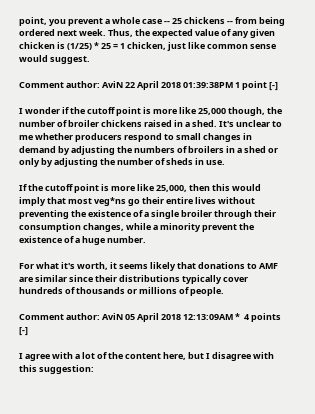point, you prevent a whole case -- 25 chickens -- from being ordered next week. Thus, the expected value of any given chicken is (1/25) * 25 = 1 chicken, just like common sense would suggest.

Comment author: AviN 22 April 2018 01:39:38PM 1 point [-]

I wonder if the cutoff point is more like 25,000 though, the number of broiler chickens raised in a shed. It's unclear to me whether producers respond to small changes in demand by adjusting the numbers of broilers in a shed or only by adjusting the number of sheds in use.

If the cutoff point is more like 25,000, then this would imply that most veg*ns go their entire lives without preventing the existence of a single broiler through their consumption changes, while a minority prevent the existence of a huge number.

For what it's worth, it seems likely that donations to AMF are similar since their distributions typically cover hundreds of thousands or millions of people.

Comment author: AviN 05 April 2018 12:13:09AM *  4 points [-]

I agree with a lot of the content here, but I disagree with this suggestion: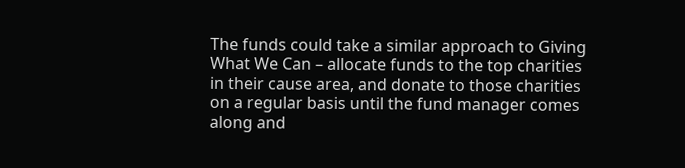The funds could take a similar approach to Giving What We Can – allocate funds to the top charities in their cause area, and donate to those charities on a regular basis until the fund manager comes along and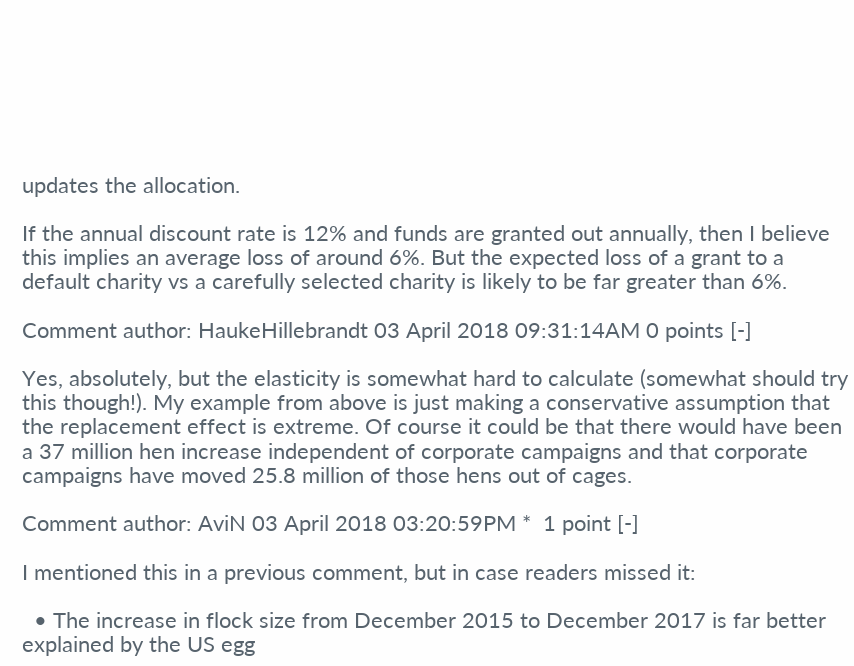updates the allocation.

If the annual discount rate is 12% and funds are granted out annually, then I believe this implies an average loss of around 6%. But the expected loss of a grant to a default charity vs a carefully selected charity is likely to be far greater than 6%.

Comment author: HaukeHillebrandt 03 April 2018 09:31:14AM 0 points [-]

Yes, absolutely, but the elasticity is somewhat hard to calculate (somewhat should try this though!). My example from above is just making a conservative assumption that the replacement effect is extreme. Of course it could be that there would have been a 37 million hen increase independent of corporate campaigns and that corporate campaigns have moved 25.8 million of those hens out of cages.

Comment author: AviN 03 April 2018 03:20:59PM *  1 point [-]

I mentioned this in a previous comment, but in case readers missed it:

  • The increase in flock size from December 2015 to December 2017 is far better explained by the US egg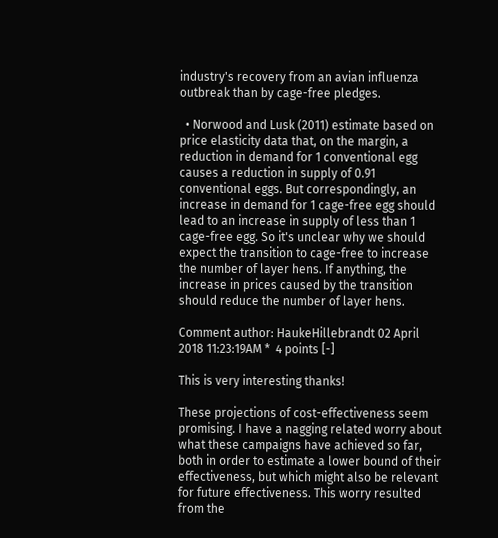industry's recovery from an avian influenza outbreak than by cage-free pledges.

  • Norwood and Lusk (2011) estimate based on price elasticity data that, on the margin, a reduction in demand for 1 conventional egg causes a reduction in supply of 0.91 conventional eggs. But correspondingly, an increase in demand for 1 cage-free egg should lead to an increase in supply of less than 1 cage-free egg. So it's unclear why we should expect the transition to cage-free to increase the number of layer hens. If anything, the increase in prices caused by the transition should reduce the number of layer hens.

Comment author: HaukeHillebrandt 02 April 2018 11:23:19AM *  4 points [-]

This is very interesting thanks!

These projections of cost-effectiveness seem promising. I have a nagging related worry about what these campaigns have achieved so far, both in order to estimate a lower bound of their effectiveness, but which might also be relevant for future effectiveness. This worry resulted from the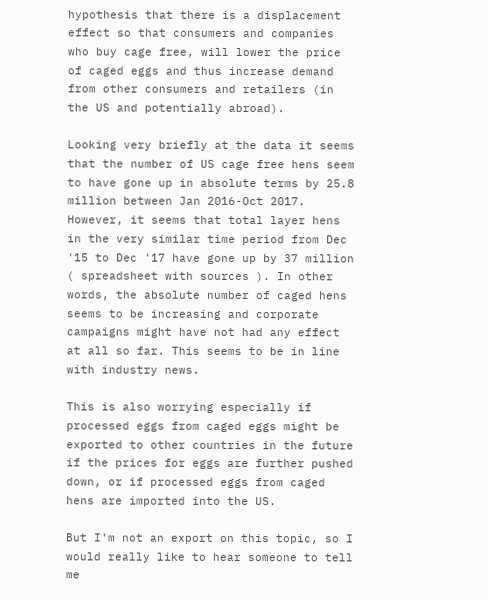hypothesis that there is a displacement effect so that consumers and companies who buy cage free, will lower the price of caged eggs and thus increase demand from other consumers and retailers (in the US and potentially abroad).

Looking very briefly at the data it seems that the number of US cage free hens seem to have gone up in absolute terms by 25.8 million between Jan 2016-Oct 2017. However, it seems that total layer hens in the very similar time period from Dec '15 to Dec '17 have gone up by 37 million ( spreadsheet with sources ). In other words, the absolute number of caged hens seems to be increasing and corporate campaigns might have not had any effect at all so far. This seems to be in line with industry news.

This is also worrying especially if processed eggs from caged eggs might be exported to other countries in the future if the prices for eggs are further pushed down, or if processed eggs from caged hens are imported into the US.

But I'm not an export on this topic, so I would really like to hear someone to tell me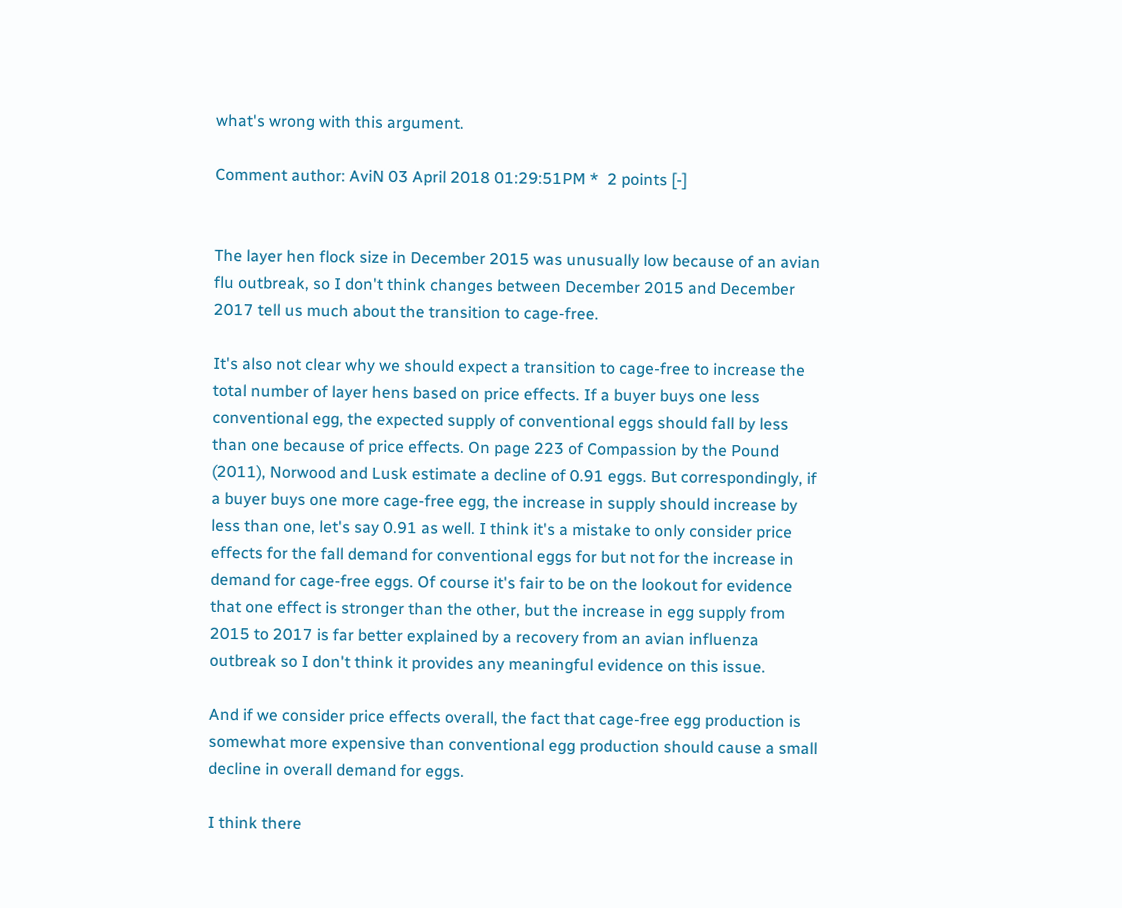what's wrong with this argument.

Comment author: AviN 03 April 2018 01:29:51PM *  2 points [-]


The layer hen flock size in December 2015 was unusually low because of an avian flu outbreak, so I don't think changes between December 2015 and December 2017 tell us much about the transition to cage-free.

It's also not clear why we should expect a transition to cage-free to increase the total number of layer hens based on price effects. If a buyer buys one less conventional egg, the expected supply of conventional eggs should fall by less than one because of price effects. On page 223 of Compassion by the Pound (2011), Norwood and Lusk estimate a decline of 0.91 eggs. But correspondingly, if a buyer buys one more cage-free egg, the increase in supply should increase by less than one, let's say 0.91 as well. I think it's a mistake to only consider price effects for the fall demand for conventional eggs for but not for the increase in demand for cage-free eggs. Of course it's fair to be on the lookout for evidence that one effect is stronger than the other, but the increase in egg supply from 2015 to 2017 is far better explained by a recovery from an avian influenza outbreak so I don't think it provides any meaningful evidence on this issue.

And if we consider price effects overall, the fact that cage-free egg production is somewhat more expensive than conventional egg production should cause a small decline in overall demand for eggs.

I think there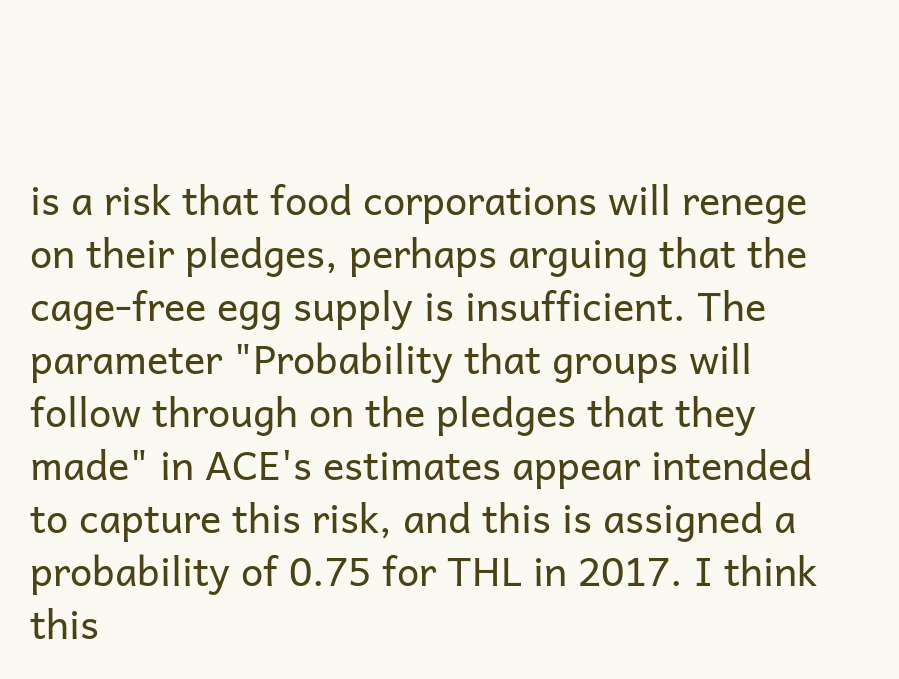is a risk that food corporations will renege on their pledges, perhaps arguing that the cage-free egg supply is insufficient. The parameter "Probability that groups will follow through on the pledges that they made" in ACE's estimates appear intended to capture this risk, and this is assigned a probability of 0.75 for THL in 2017. I think this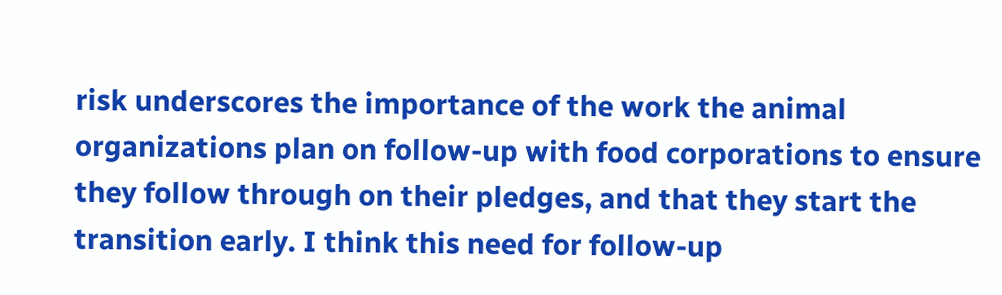risk underscores the importance of the work the animal organizations plan on follow-up with food corporations to ensure they follow through on their pledges, and that they start the transition early. I think this need for follow-up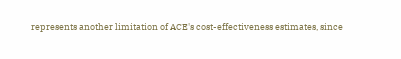represents another limitation of ACE's cost-effectiveness estimates, since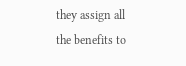they assign all the benefits to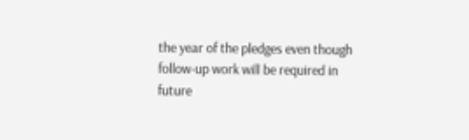the year of the pledges even though follow-up work will be required in future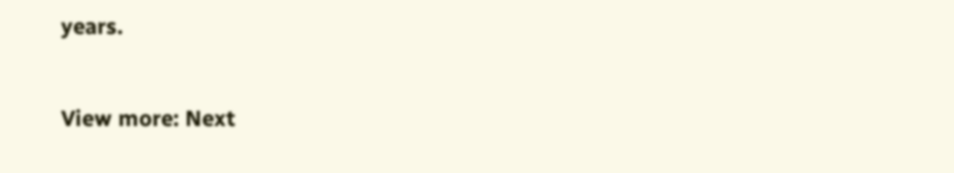years.


View more: Next